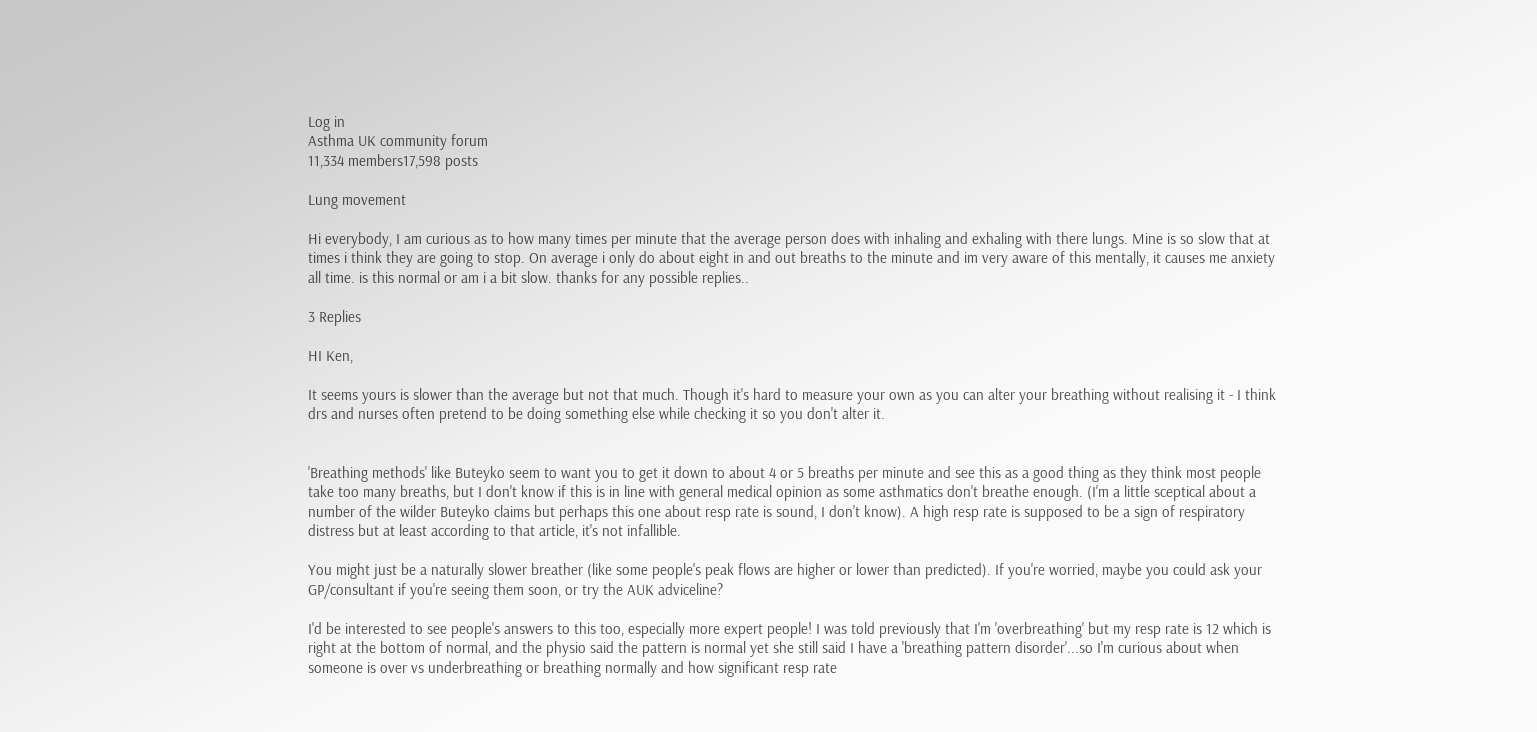Log in
Asthma UK community forum
11,334 members17,598 posts

Lung movement

Hi everybody, I am curious as to how many times per minute that the average person does with inhaling and exhaling with there lungs. Mine is so slow that at times i think they are going to stop. On average i only do about eight in and out breaths to the minute and im very aware of this mentally, it causes me anxiety all time. is this normal or am i a bit slow. thanks for any possible replies..

3 Replies

HI Ken,

It seems yours is slower than the average but not that much. Though it's hard to measure your own as you can alter your breathing without realising it - I think drs and nurses often pretend to be doing something else while checking it so you don't alter it.


'Breathing methods' like Buteyko seem to want you to get it down to about 4 or 5 breaths per minute and see this as a good thing as they think most people take too many breaths, but I don't know if this is in line with general medical opinion as some asthmatics don't breathe enough. (I'm a little sceptical about a number of the wilder Buteyko claims but perhaps this one about resp rate is sound, I don't know). A high resp rate is supposed to be a sign of respiratory distress but at least according to that article, it's not infallible.

You might just be a naturally slower breather (like some people's peak flows are higher or lower than predicted). If you're worried, maybe you could ask your GP/consultant if you're seeing them soon, or try the AUK adviceline?

I'd be interested to see people's answers to this too, especially more expert people! I was told previously that I'm 'overbreathing' but my resp rate is 12 which is right at the bottom of normal, and the physio said the pattern is normal yet she still said I have a 'breathing pattern disorder'...so I'm curious about when someone is over vs underbreathing or breathing normally and how significant resp rate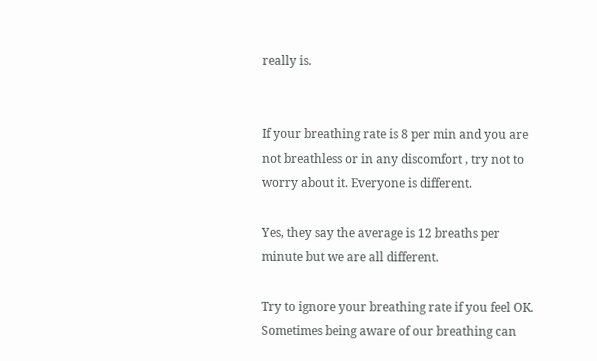really is.


If your breathing rate is 8 per min and you are not breathless or in any discomfort , try not to worry about it. Everyone is different.

Yes, they say the average is 12 breaths per minute but we are all different.

Try to ignore your breathing rate if you feel OK. Sometimes being aware of our breathing can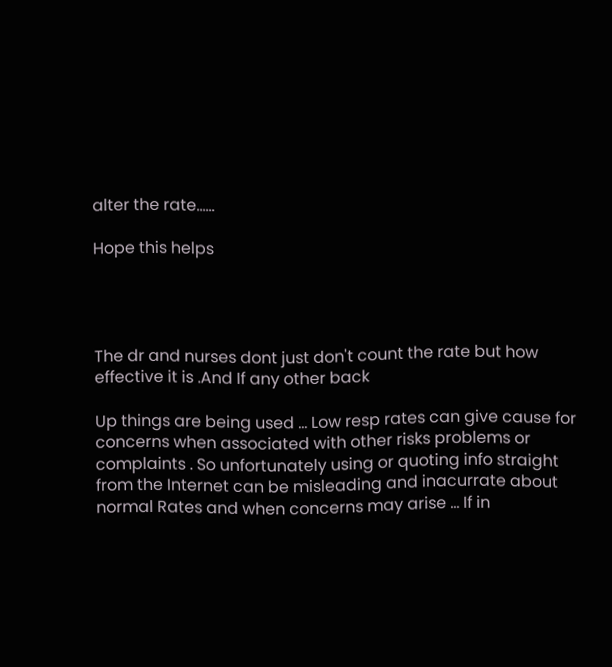alter the rate......

Hope this helps




The dr and nurses dont just don't count the rate but how effective it is .And If any other back

Up things are being used ... Low resp rates can give cause for concerns when associated with other risks problems or complaints . So unfortunately using or quoting info straight from the Internet can be misleading and inacurrate about normal Rates and when concerns may arise ... If in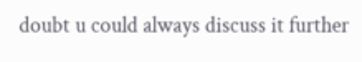doubt u could always discuss it further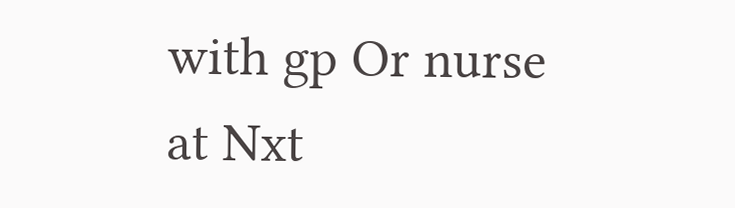with gp Or nurse at Nxt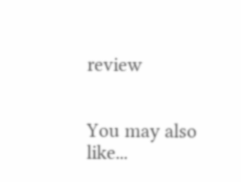review


You may also like...